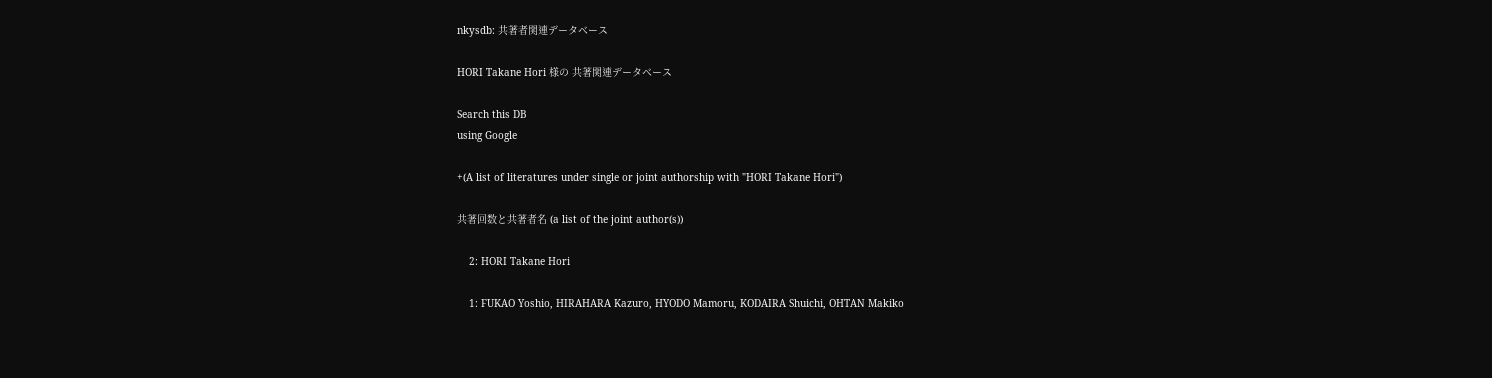nkysdb: 共著者関連データベース

HORI Takane Hori 様の 共著関連データベース

Search this DB
using Google

+(A list of literatures under single or joint authorship with "HORI Takane Hori")

共著回数と共著者名 (a list of the joint author(s))

    2: HORI Takane Hori

    1: FUKAO Yoshio, HIRAHARA Kazuro, HYODO Mamoru, KODAIRA Shuichi, OHTAN Makiko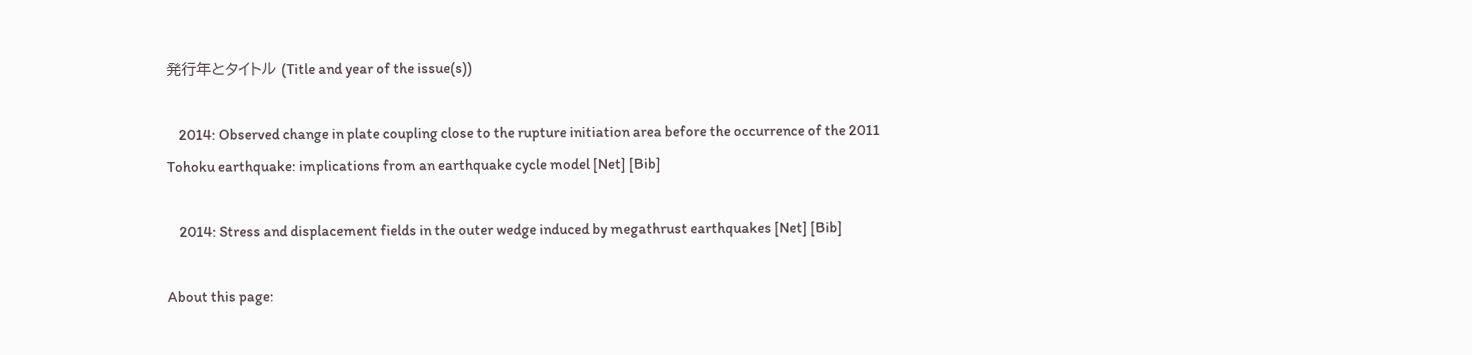発行年とタイトル (Title and year of the issue(s))

    2014: Observed change in plate coupling close to the rupture initiation area before the occurrence of the 2011 Tohoku earthquake: implications from an earthquake cycle model [Net] [Bib]

    2014: Stress and displacement fields in the outer wedge induced by megathrust earthquakes [Net] [Bib]

About this page: